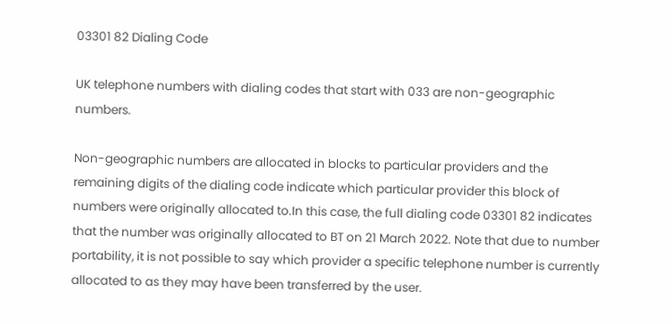03301 82 Dialing Code

UK telephone numbers with dialing codes that start with 033 are non-geographic numbers.

Non-geographic numbers are allocated in blocks to particular providers and the remaining digits of the dialing code indicate which particular provider this block of numbers were originally allocated to.In this case, the full dialing code 03301 82 indicates that the number was originally allocated to BT on 21 March 2022. Note that due to number portability, it is not possible to say which provider a specific telephone number is currently allocated to as they may have been transferred by the user.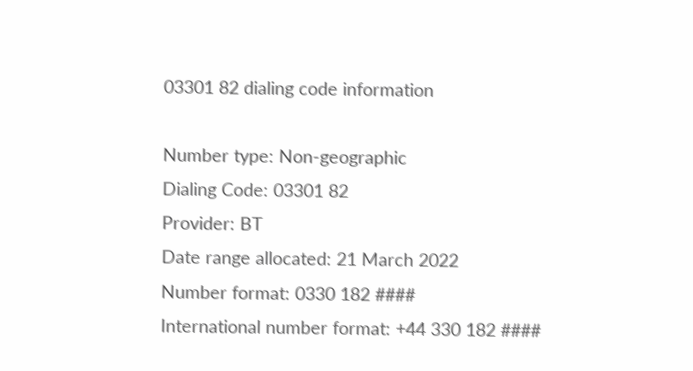03301 82 dialing code information

Number type: Non-geographic
Dialing Code: 03301 82
Provider: BT
Date range allocated: 21 March 2022
Number format: 0330 182 ####
International number format: +44 330 182 ####